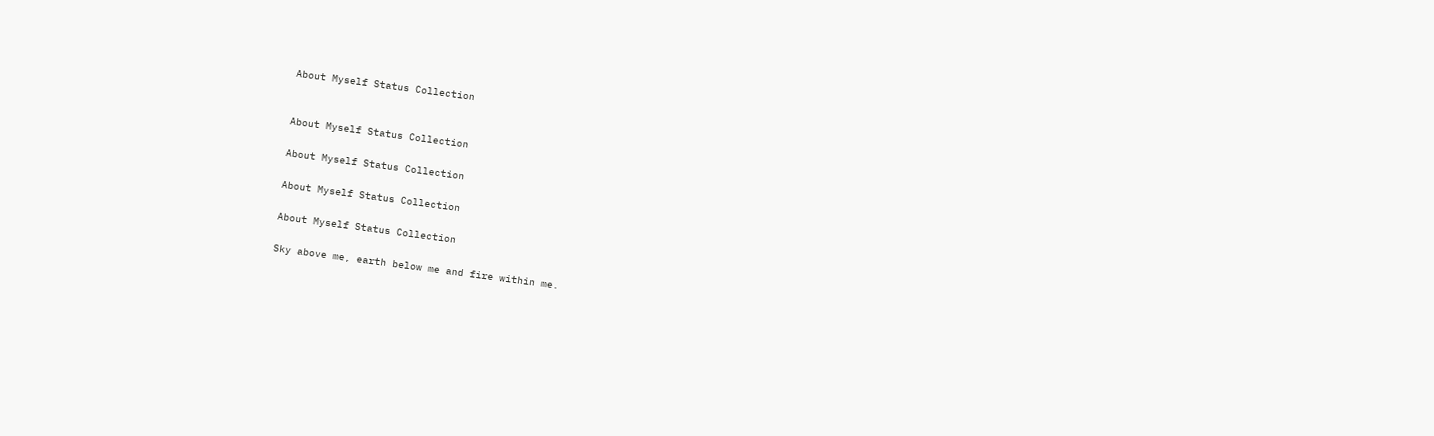About Myself Status Collection


About Myself Status Collection

About Myself Status Collection

About Myself Status Collection

About Myself Status Collection

Sky above me, earth below me and fire within me.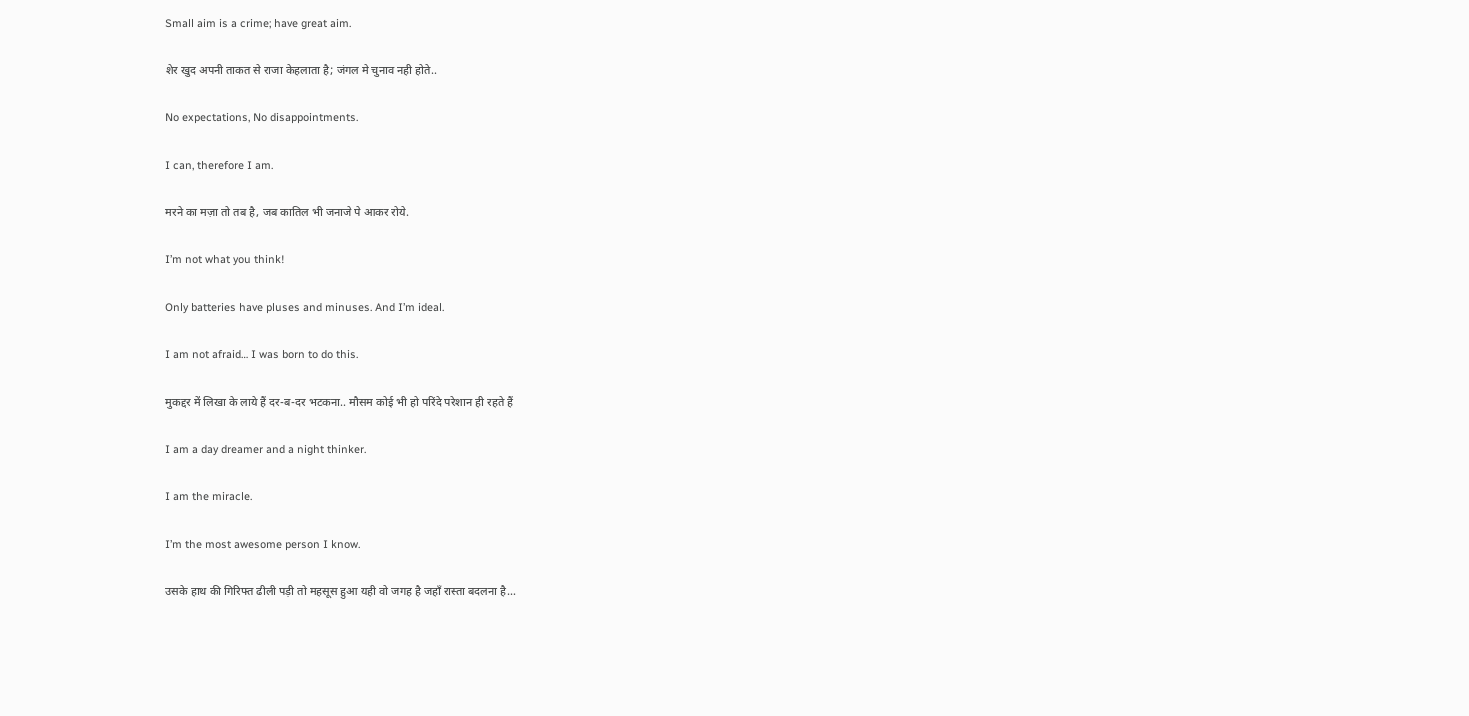Small aim is a crime; have great aim.

शेर खुद अपनी ताकत से राजा केहलाता है; जंगल मे चुनाव नही होते..

No expectations, No disappointments.

I can, therefore I am.

मरने का मज़ा तो तब है, जब कातिल भी जनाजे पे आकर रोये.

I’m not what you think!

Only batteries have pluses and minuses. And I’m ideal.

I am not afraid… I was born to do this.

मुकद्दर में लिखा के लाये हैं दर-ब-दर भटकना.. मौसम कोई भी हो परिंदे परेशान ही रहते हैं

I am a day dreamer and a night thinker.

I am the miracle.

I’m the most awesome person I know.

उसके हाथ की गिरिफ्त ढीली पड़ी तो महसूस हुआ यही वो जगह है जहाँ रास्ता बदलना है…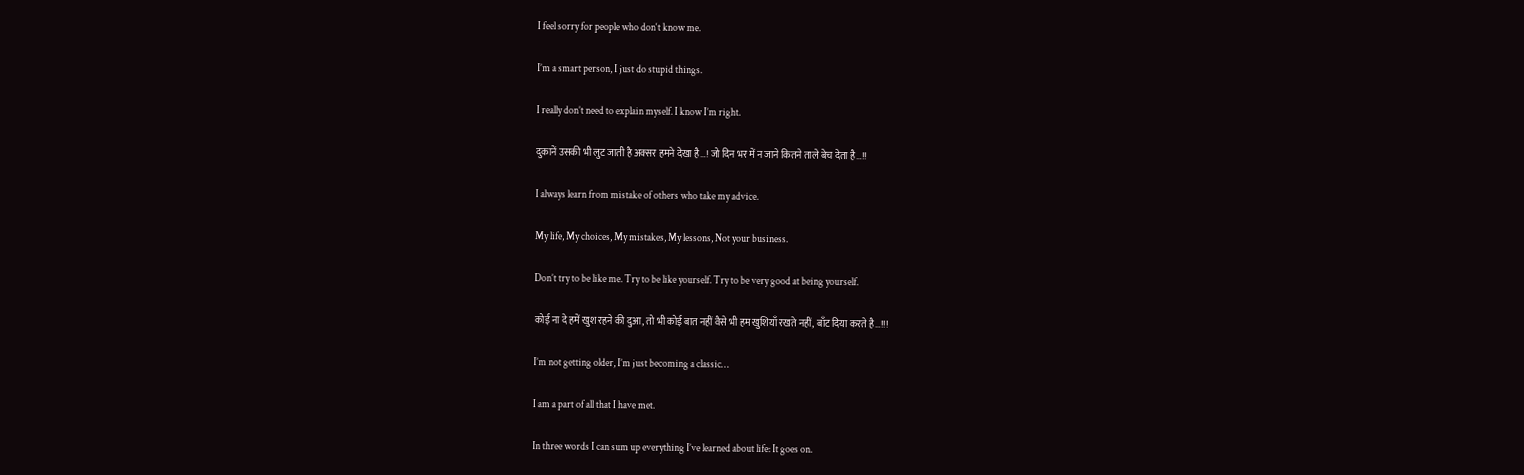I feel sorry for people who don‘t know me.

I’m a smart person, I just do stupid things.

I really don’t need to explain myself. I know I’m right.

दुकानें उसकी भी लुट जाती है अक्सर हमने देखा है…! जो दिन भर में न जाने कितने ताले बेच देता है…!!

I always learn from mistake of others who take my advice.

My life, My choices, My mistakes, My lessons, Not your business.

Don’t try to be like me. Try to be like yourself. Try to be very good at being yourself.

कोई ना दे हमें खुश रहने की दुआ, तो भी कोई बात नहीं वैसे भी हम खुशियाँ रखते नहीं, बाँट दिया करते है…!!!

I’m not getting older, I’m just becoming a classic…

I am a part of all that I have met.

In three words I can sum up everything I’ve learned about life: It goes on.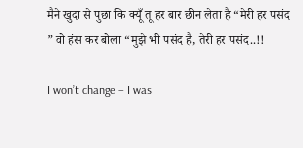मैने खुदा से पुछा कि क्यूँ तू हर बार छीन लेता है “मेरी हर पसंद ” वो हंस कर बोला “मुझे भी पसंद है, तेरी हर पसंद..!!

I won’t change – I was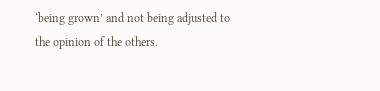‘being grown’ and not being adjusted to the opinion of the others.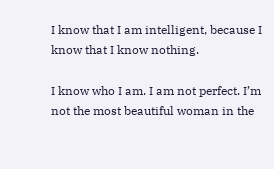I know that I am intelligent, because I know that I know nothing.

I know who I am. I am not perfect. I’m not the most beautiful woman in the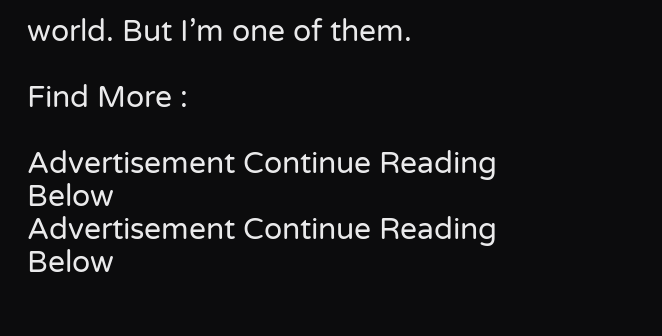world. But I’m one of them.

Find More :

Advertisement Continue Reading Below
Advertisement Continue Reading Below